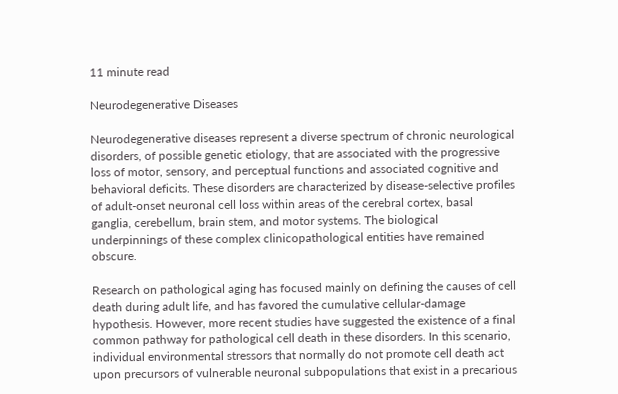11 minute read

Neurodegenerative Diseases

Neurodegenerative diseases represent a diverse spectrum of chronic neurological disorders, of possible genetic etiology, that are associated with the progressive loss of motor, sensory, and perceptual functions and associated cognitive and behavioral deficits. These disorders are characterized by disease-selective profiles of adult-onset neuronal cell loss within areas of the cerebral cortex, basal ganglia, cerebellum, brain stem, and motor systems. The biological underpinnings of these complex clinicopathological entities have remained obscure.

Research on pathological aging has focused mainly on defining the causes of cell death during adult life, and has favored the cumulative cellular-damage hypothesis. However, more recent studies have suggested the existence of a final common pathway for pathological cell death in these disorders. In this scenario, individual environmental stressors that normally do not promote cell death act upon precursors of vulnerable neuronal subpopulations that exist in a precarious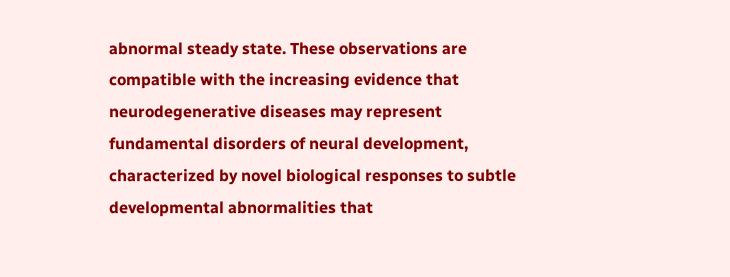abnormal steady state. These observations are compatible with the increasing evidence that neurodegenerative diseases may represent fundamental disorders of neural development, characterized by novel biological responses to subtle developmental abnormalities that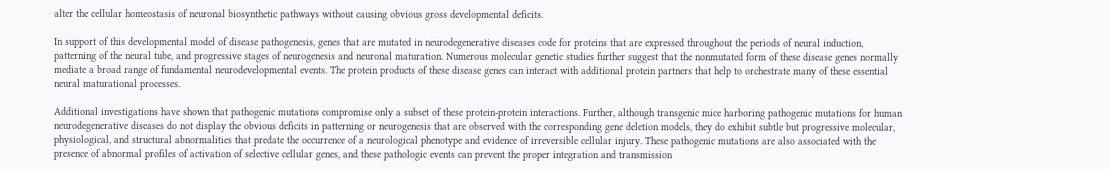alter the cellular homeostasis of neuronal biosynthetic pathways without causing obvious gross developmental deficits.

In support of this developmental model of disease pathogenesis, genes that are mutated in neurodegenerative diseases code for proteins that are expressed throughout the periods of neural induction, patterning of the neural tube, and progressive stages of neurogenesis and neuronal maturation. Numerous molecular genetic studies further suggest that the nonmutated form of these disease genes normally mediate a broad range of fundamental neurodevelopmental events. The protein products of these disease genes can interact with additional protein partners that help to orchestrate many of these essential neural maturational processes.

Additional investigations have shown that pathogenic mutations compromise only a subset of these protein-protein interactions. Further, although transgenic mice harboring pathogenic mutations for human neurodegenerative diseases do not display the obvious deficits in patterning or neurogenesis that are observed with the corresponding gene deletion models, they do exhibit subtle but progressive molecular, physiological, and structural abnormalities that predate the occurrence of a neurological phenotype and evidence of irreversible cellular injury. These pathogenic mutations are also associated with the presence of abnormal profiles of activation of selective cellular genes, and these pathologic events can prevent the proper integration and transmission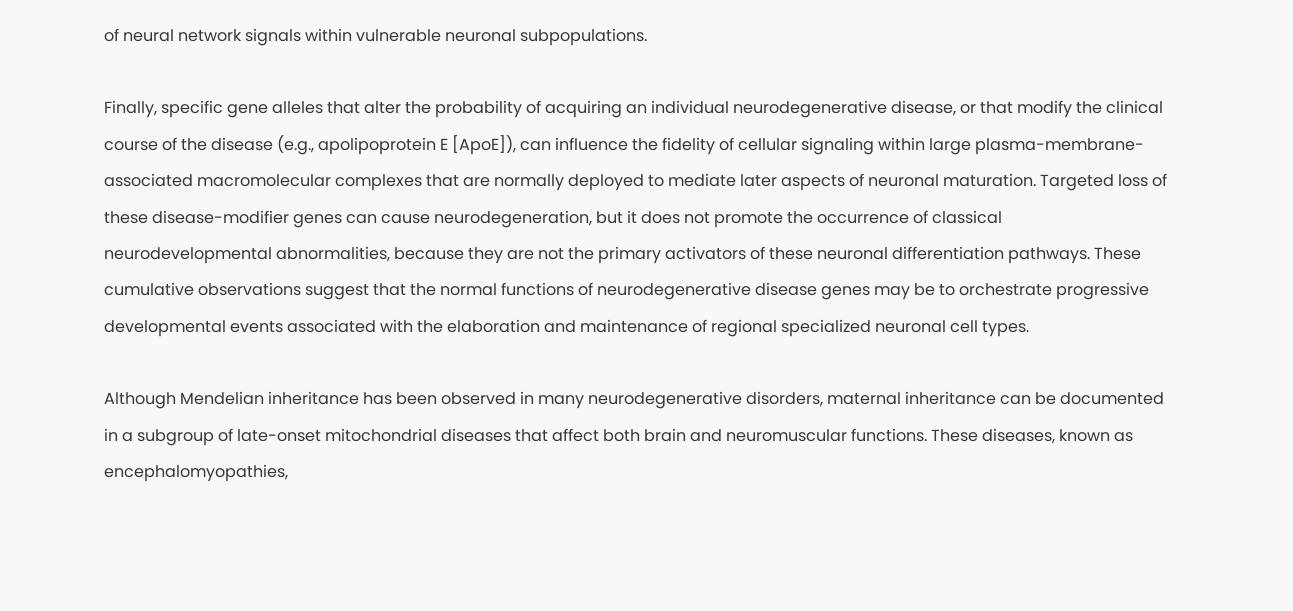of neural network signals within vulnerable neuronal subpopulations.

Finally, specific gene alleles that alter the probability of acquiring an individual neurodegenerative disease, or that modify the clinical course of the disease (e.g., apolipoprotein E [ApoE]), can influence the fidelity of cellular signaling within large plasma-membrane-associated macromolecular complexes that are normally deployed to mediate later aspects of neuronal maturation. Targeted loss of these disease-modifier genes can cause neurodegeneration, but it does not promote the occurrence of classical neurodevelopmental abnormalities, because they are not the primary activators of these neuronal differentiation pathways. These cumulative observations suggest that the normal functions of neurodegenerative disease genes may be to orchestrate progressive developmental events associated with the elaboration and maintenance of regional specialized neuronal cell types.

Although Mendelian inheritance has been observed in many neurodegenerative disorders, maternal inheritance can be documented in a subgroup of late-onset mitochondrial diseases that affect both brain and neuromuscular functions. These diseases, known as encephalomyopathies,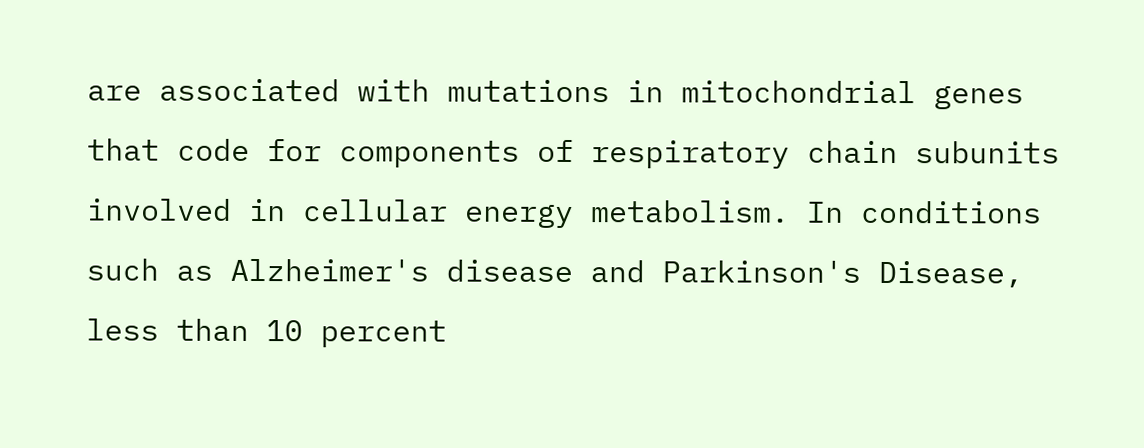are associated with mutations in mitochondrial genes that code for components of respiratory chain subunits involved in cellular energy metabolism. In conditions such as Alzheimer's disease and Parkinson's Disease, less than 10 percent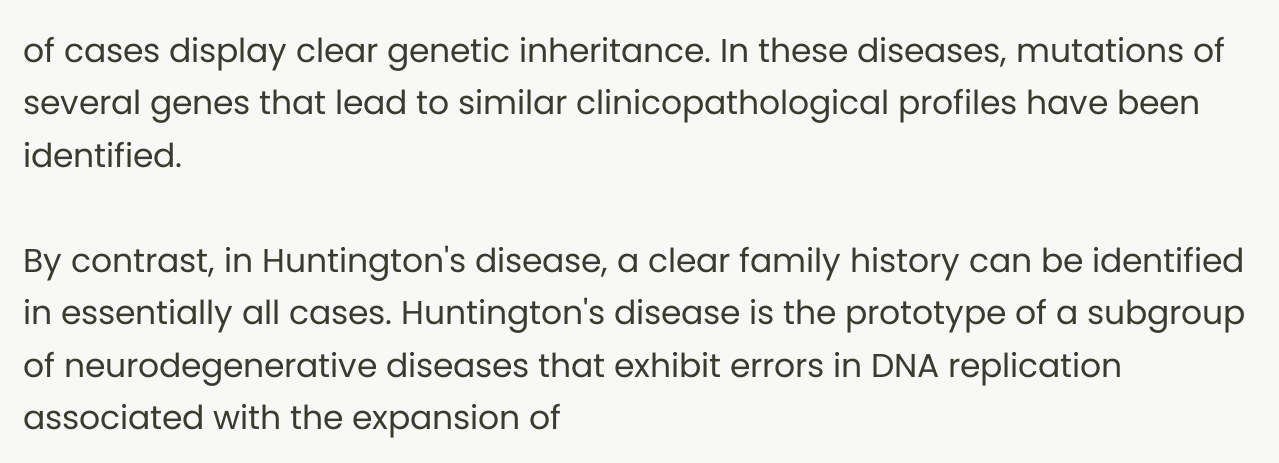of cases display clear genetic inheritance. In these diseases, mutations of several genes that lead to similar clinicopathological profiles have been identified.

By contrast, in Huntington's disease, a clear family history can be identified in essentially all cases. Huntington's disease is the prototype of a subgroup of neurodegenerative diseases that exhibit errors in DNA replication associated with the expansion of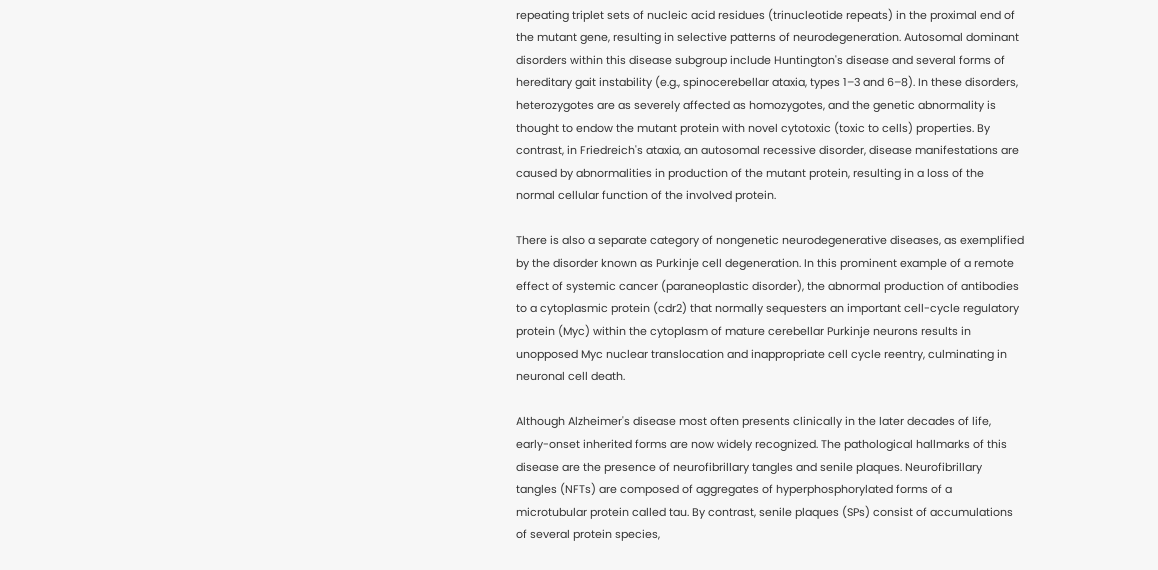repeating triplet sets of nucleic acid residues (trinucleotide repeats) in the proximal end of the mutant gene, resulting in selective patterns of neurodegeneration. Autosomal dominant disorders within this disease subgroup include Huntington's disease and several forms of hereditary gait instability (e.g., spinocerebellar ataxia, types 1–3 and 6–8). In these disorders, heterozygotes are as severely affected as homozygotes, and the genetic abnormality is thought to endow the mutant protein with novel cytotoxic (toxic to cells) properties. By contrast, in Friedreich's ataxia, an autosomal recessive disorder, disease manifestations are caused by abnormalities in production of the mutant protein, resulting in a loss of the normal cellular function of the involved protein.

There is also a separate category of nongenetic neurodegenerative diseases, as exemplified by the disorder known as Purkinje cell degeneration. In this prominent example of a remote effect of systemic cancer (paraneoplastic disorder), the abnormal production of antibodies to a cytoplasmic protein (cdr2) that normally sequesters an important cell-cycle regulatory protein (Myc) within the cytoplasm of mature cerebellar Purkinje neurons results in unopposed Myc nuclear translocation and inappropriate cell cycle reentry, culminating in neuronal cell death.

Although Alzheimer's disease most often presents clinically in the later decades of life, early-onset inherited forms are now widely recognized. The pathological hallmarks of this disease are the presence of neurofibrillary tangles and senile plaques. Neurofibrillary tangles (NFTs) are composed of aggregates of hyperphosphorylated forms of a microtubular protein called tau. By contrast, senile plaques (SPs) consist of accumulations of several protein species,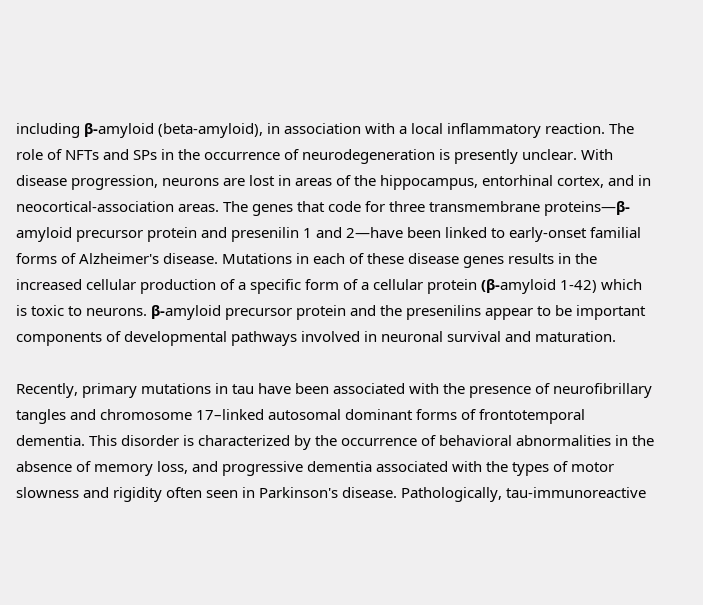including β-amyloid (beta-amyloid), in association with a local inflammatory reaction. The role of NFTs and SPs in the occurrence of neurodegeneration is presently unclear. With disease progression, neurons are lost in areas of the hippocampus, entorhinal cortex, and in neocortical-association areas. The genes that code for three transmembrane proteins—β-amyloid precursor protein and presenilin 1 and 2—have been linked to early-onset familial forms of Alzheimer's disease. Mutations in each of these disease genes results in the increased cellular production of a specific form of a cellular protein (β-amyloid 1-42) which is toxic to neurons. β-amyloid precursor protein and the presenilins appear to be important components of developmental pathways involved in neuronal survival and maturation.

Recently, primary mutations in tau have been associated with the presence of neurofibrillary tangles and chromosome 17–linked autosomal dominant forms of frontotemporal dementia. This disorder is characterized by the occurrence of behavioral abnormalities in the absence of memory loss, and progressive dementia associated with the types of motor slowness and rigidity often seen in Parkinson's disease. Pathologically, tau-immunoreactive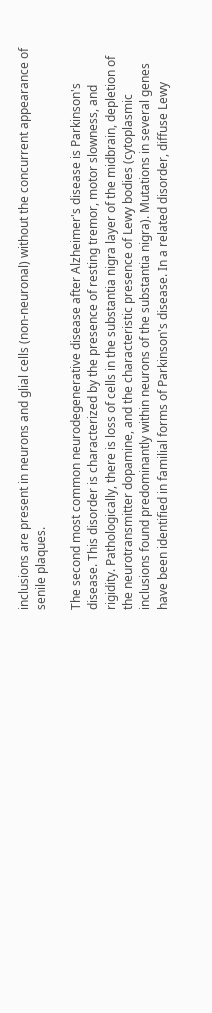inclusions are present in neurons and glial cells (non-neuronal) without the concurrent appearance of senile plaques.

The second most common neurodegenerative disease after Alzheimer's disease is Parkinson's disease. This disorder is characterized by the presence of resting tremor, motor slowness, and rigidity. Pathologically, there is loss of cells in the substantia nigra layer of the midbrain, depletion of the neurotransmitter dopamine, and the characteristic presence of Lewy bodies (cytoplasmic inclusions found predominantly within neurons of the substantia nigra). Mutations in several genes have been identified in familial forms of Parkinson's disease. In a related disorder, diffuse Lewy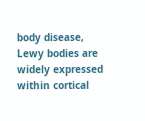body disease, Lewy bodies are widely expressed within cortical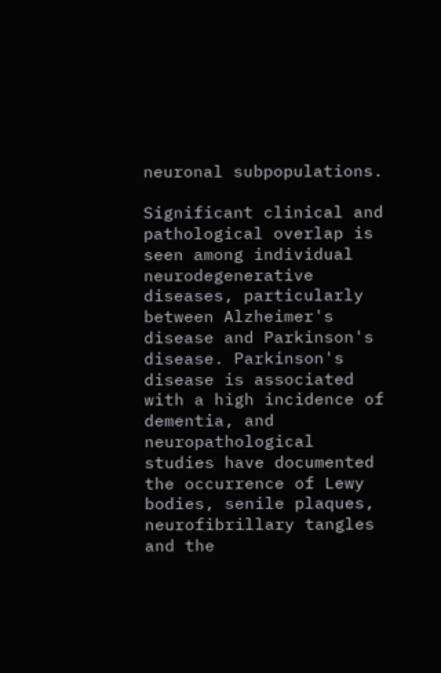neuronal subpopulations.

Significant clinical and pathological overlap is seen among individual neurodegenerative diseases, particularly between Alzheimer's disease and Parkinson's disease. Parkinson's disease is associated with a high incidence of dementia, and neuropathological studies have documented the occurrence of Lewy bodies, senile plaques, neurofibrillary tangles and the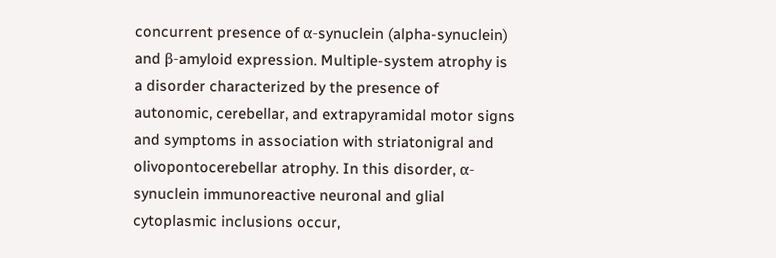concurrent presence of α-synuclein (alpha-synuclein) and β-amyloid expression. Multiple-system atrophy is a disorder characterized by the presence of autonomic, cerebellar, and extrapyramidal motor signs and symptoms in association with striatonigral and olivopontocerebellar atrophy. In this disorder, α-synuclein immunoreactive neuronal and glial cytoplasmic inclusions occur,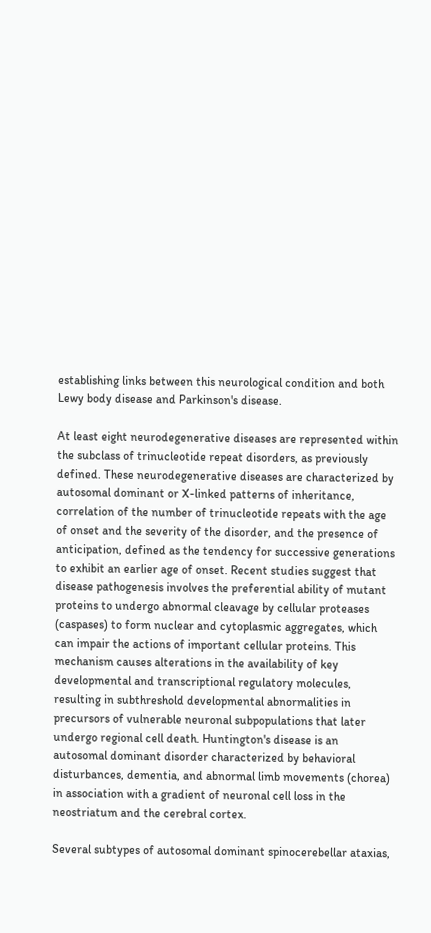establishing links between this neurological condition and both Lewy body disease and Parkinson's disease.

At least eight neurodegenerative diseases are represented within the subclass of trinucleotide repeat disorders, as previously defined. These neurodegenerative diseases are characterized by autosomal dominant or X-linked patterns of inheritance, correlation of the number of trinucleotide repeats with the age of onset and the severity of the disorder, and the presence of anticipation, defined as the tendency for successive generations to exhibit an earlier age of onset. Recent studies suggest that disease pathogenesis involves the preferential ability of mutant proteins to undergo abnormal cleavage by cellular proteases (caspases) to form nuclear and cytoplasmic aggregates, which can impair the actions of important cellular proteins. This mechanism causes alterations in the availability of key developmental and transcriptional regulatory molecules, resulting in subthreshold developmental abnormalities in precursors of vulnerable neuronal subpopulations that later undergo regional cell death. Huntington's disease is an autosomal dominant disorder characterized by behavioral disturbances, dementia, and abnormal limb movements (chorea) in association with a gradient of neuronal cell loss in the neostriatum and the cerebral cortex.

Several subtypes of autosomal dominant spinocerebellar ataxias,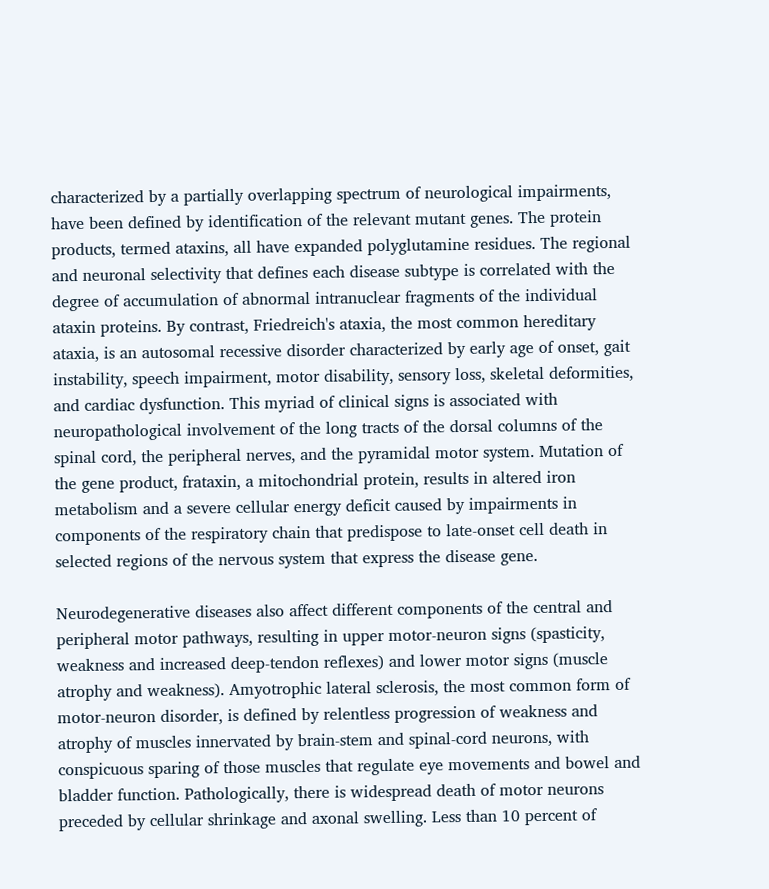characterized by a partially overlapping spectrum of neurological impairments, have been defined by identification of the relevant mutant genes. The protein products, termed ataxins, all have expanded polyglutamine residues. The regional and neuronal selectivity that defines each disease subtype is correlated with the degree of accumulation of abnormal intranuclear fragments of the individual ataxin proteins. By contrast, Friedreich's ataxia, the most common hereditary ataxia, is an autosomal recessive disorder characterized by early age of onset, gait instability, speech impairment, motor disability, sensory loss, skeletal deformities, and cardiac dysfunction. This myriad of clinical signs is associated with neuropathological involvement of the long tracts of the dorsal columns of the spinal cord, the peripheral nerves, and the pyramidal motor system. Mutation of the gene product, frataxin, a mitochondrial protein, results in altered iron metabolism and a severe cellular energy deficit caused by impairments in components of the respiratory chain that predispose to late-onset cell death in selected regions of the nervous system that express the disease gene.

Neurodegenerative diseases also affect different components of the central and peripheral motor pathways, resulting in upper motor-neuron signs (spasticity, weakness and increased deep-tendon reflexes) and lower motor signs (muscle atrophy and weakness). Amyotrophic lateral sclerosis, the most common form of motor-neuron disorder, is defined by relentless progression of weakness and atrophy of muscles innervated by brain-stem and spinal-cord neurons, with conspicuous sparing of those muscles that regulate eye movements and bowel and bladder function. Pathologically, there is widespread death of motor neurons preceded by cellular shrinkage and axonal swelling. Less than 10 percent of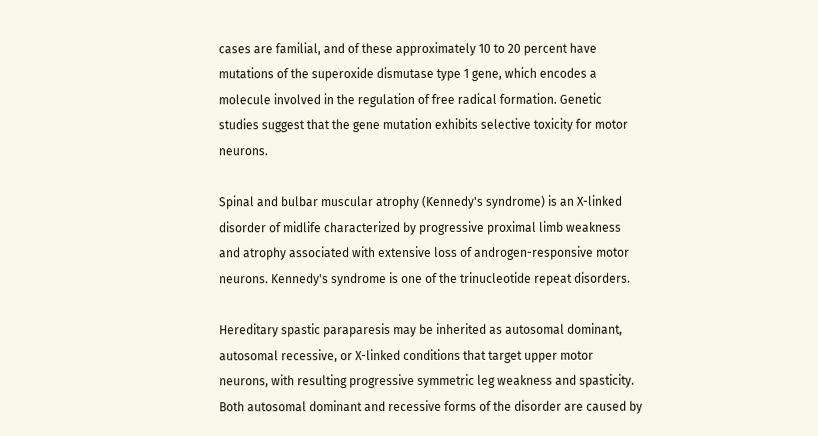cases are familial, and of these approximately 10 to 20 percent have mutations of the superoxide dismutase type 1 gene, which encodes a molecule involved in the regulation of free radical formation. Genetic studies suggest that the gene mutation exhibits selective toxicity for motor neurons.

Spinal and bulbar muscular atrophy (Kennedy's syndrome) is an X-linked disorder of midlife characterized by progressive proximal limb weakness and atrophy associated with extensive loss of androgen-responsive motor neurons. Kennedy's syndrome is one of the trinucleotide repeat disorders.

Hereditary spastic paraparesis may be inherited as autosomal dominant, autosomal recessive, or X-linked conditions that target upper motor neurons, with resulting progressive symmetric leg weakness and spasticity. Both autosomal dominant and recessive forms of the disorder are caused by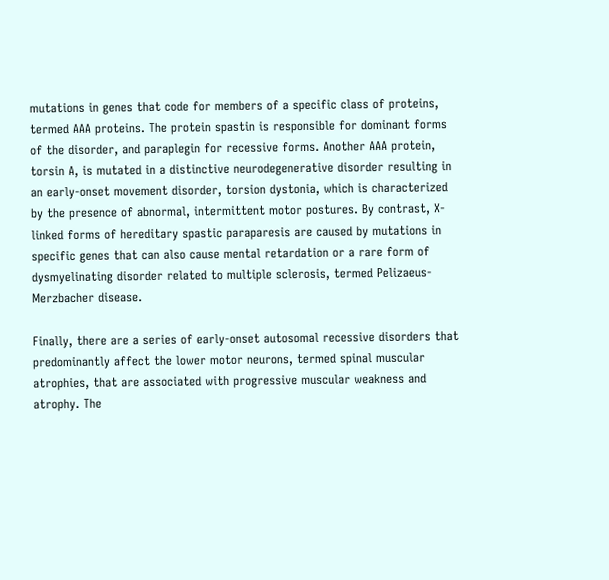mutations in genes that code for members of a specific class of proteins, termed AAA proteins. The protein spastin is responsible for dominant forms of the disorder, and paraplegin for recessive forms. Another AAA protein, torsin A, is mutated in a distinctive neurodegenerative disorder resulting in an early-onset movement disorder, torsion dystonia, which is characterized by the presence of abnormal, intermittent motor postures. By contrast, X-linked forms of hereditary spastic paraparesis are caused by mutations in specific genes that can also cause mental retardation or a rare form of dysmyelinating disorder related to multiple sclerosis, termed Pelizaeus-Merzbacher disease.

Finally, there are a series of early-onset autosomal recessive disorders that predominantly affect the lower motor neurons, termed spinal muscular atrophies, that are associated with progressive muscular weakness and atrophy. The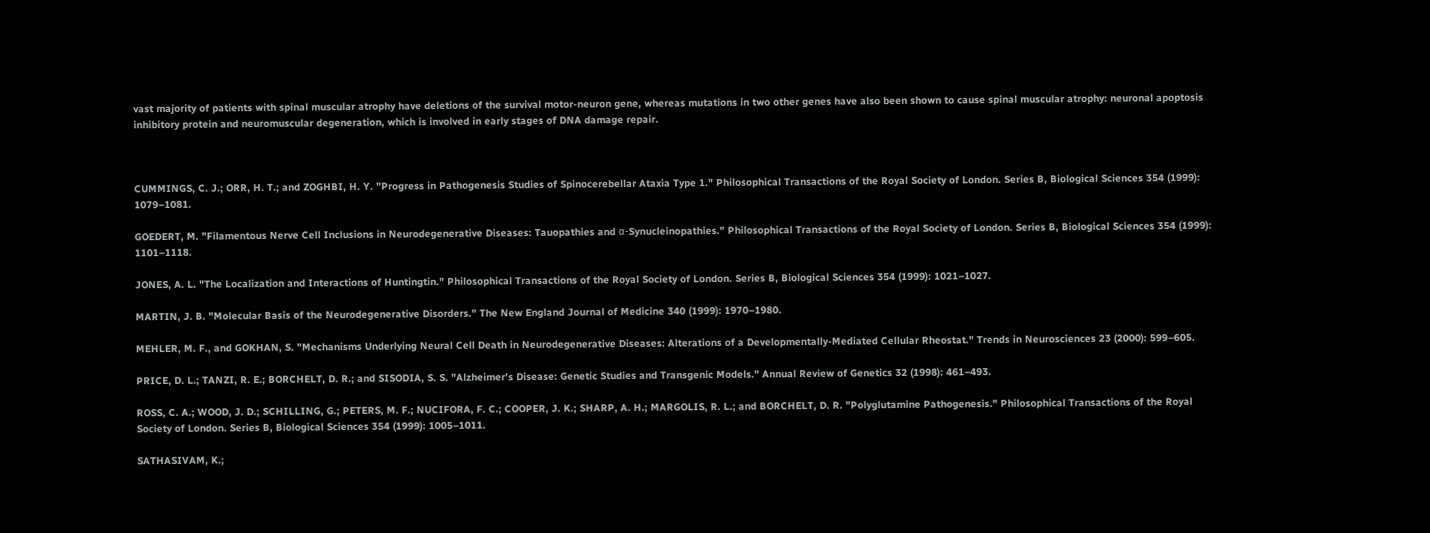vast majority of patients with spinal muscular atrophy have deletions of the survival motor-neuron gene, whereas mutations in two other genes have also been shown to cause spinal muscular atrophy: neuronal apoptosis inhibitory protein and neuromuscular degeneration, which is involved in early stages of DNA damage repair.



CUMMINGS, C. J.; ORR, H. T.; and ZOGHBI, H. Y. "Progress in Pathogenesis Studies of Spinocerebellar Ataxia Type 1." Philosophical Transactions of the Royal Society of London. Series B, Biological Sciences 354 (1999): 1079–1081.

GOEDERT, M. "Filamentous Nerve Cell Inclusions in Neurodegenerative Diseases: Tauopathies and α-Synucleinopathies." Philosophical Transactions of the Royal Society of London. Series B, Biological Sciences 354 (1999): 1101–1118.

JONES, A. L. "The Localization and Interactions of Huntingtin." Philosophical Transactions of the Royal Society of London. Series B, Biological Sciences 354 (1999): 1021–1027.

MARTIN, J. B. "Molecular Basis of the Neurodegenerative Disorders." The New England Journal of Medicine 340 (1999): 1970–1980.

MEHLER, M. F., and GOKHAN, S. "Mechanisms Underlying Neural Cell Death in Neurodegenerative Diseases: Alterations of a Developmentally-Mediated Cellular Rheostat." Trends in Neurosciences 23 (2000): 599–605.

PRICE, D. L.; TANZI, R. E.; BORCHELT, D. R.; and SISODIA, S. S. "Alzheimer's Disease: Genetic Studies and Transgenic Models." Annual Review of Genetics 32 (1998): 461–493.

ROSS, C. A.; WOOD, J. D.; SCHILLING, G.; PETERS, M. F.; NUCIFORA, F. C.; COOPER, J. K.; SHARP, A. H.; MARGOLIS, R. L.; and BORCHELT, D. R. "Polyglutamine Pathogenesis." Philosophical Transactions of the Royal Society of London. Series B, Biological Sciences 354 (1999): 1005–1011.

SATHASIVAM, K.;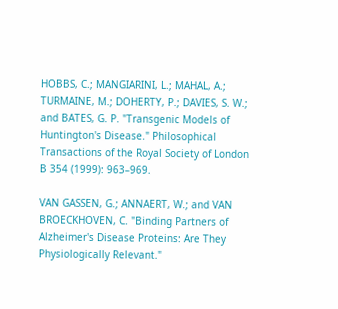HOBBS, C.; MANGIARINI, L.; MAHAL, A.; TURMAINE, M.; DOHERTY, P.; DAVIES, S. W.; and BATES, G. P. "Transgenic Models of Huntington's Disease." Philosophical Transactions of the Royal Society of London B 354 (1999): 963–969.

VAN GASSEN, G.; ANNAERT, W.; and VAN BROECKHOVEN, C. "Binding Partners of Alzheimer's Disease Proteins: Are They Physiologically Relevant."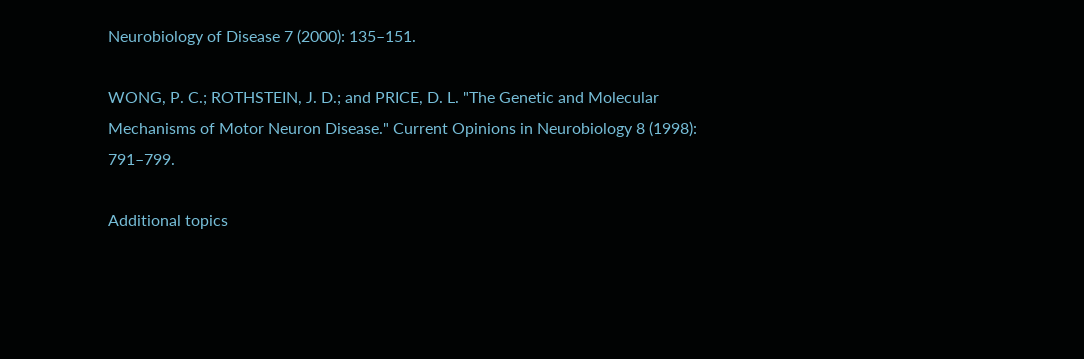Neurobiology of Disease 7 (2000): 135–151.

WONG, P. C.; ROTHSTEIN, J. D.; and PRICE, D. L. "The Genetic and Molecular Mechanisms of Motor Neuron Disease." Current Opinions in Neurobiology 8 (1998): 791–799.

Additional topics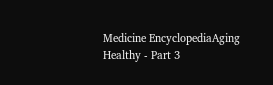Medicine EncyclopediaAging Healthy - Part 3